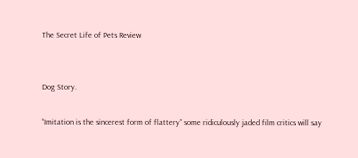The Secret Life of Pets Review


Dog Story.

“Imitation is the sincerest form of flattery” some ridiculously jaded film critics will say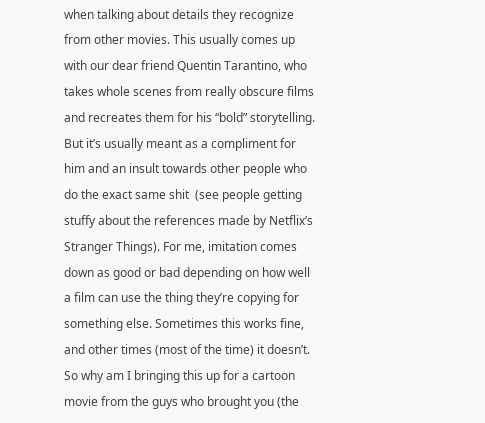when talking about details they recognize from other movies. This usually comes up with our dear friend Quentin Tarantino, who takes whole scenes from really obscure films and recreates them for his “bold” storytelling. But it’s usually meant as a compliment for him and an insult towards other people who do the exact same shit  (see people getting stuffy about the references made by Netflix’s Stranger Things). For me, imitation comes down as good or bad depending on how well a film can use the thing they’re copying for something else. Sometimes this works fine, and other times (most of the time) it doesn’t. So why am I bringing this up for a cartoon movie from the guys who brought you (the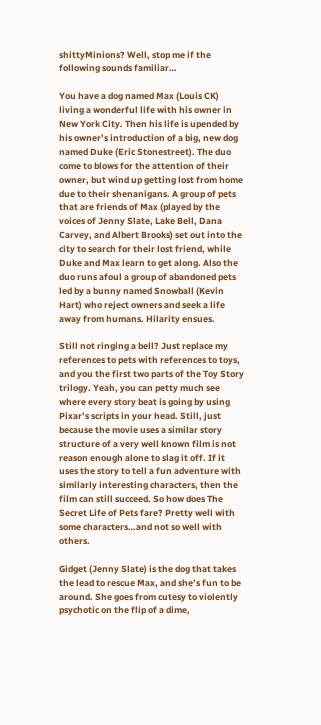shittyMinions? Well, stop me if the following sounds familiar…

You have a dog named Max (Louis CK) living a wonderful life with his owner in New York City. Then his life is upended by his owner’s introduction of a big, new dog named Duke (Eric Stonestreet). The duo come to blows for the attention of their owner, but wind up getting lost from home due to their shenanigans. A group of pets that are friends of Max (played by the voices of Jenny Slate, Lake Bell, Dana Carvey, and Albert Brooks) set out into the city to search for their lost friend, while Duke and Max learn to get along. Also the duo runs afoul a group of abandoned pets led by a bunny named Snowball (Kevin Hart) who reject owners and seek a life away from humans. Hilarity ensues.

Still not ringing a bell? Just replace my references to pets with references to toys, and you the first two parts of the Toy Story trilogy. Yeah, you can petty much see where every story beat is going by using Pixar’s scripts in your head. Still, just because the movie uses a similar story structure of a very well known film is not reason enough alone to slag it off. If it uses the story to tell a fun adventure with similarly interesting characters, then the film can still succeed. So how does The Secret Life of Pets fare? Pretty well with some characters…and not so well with others.

Gidget (Jenny Slate) is the dog that takes the lead to rescue Max, and she’s fun to be around. She goes from cutesy to violently psychotic on the flip of a dime,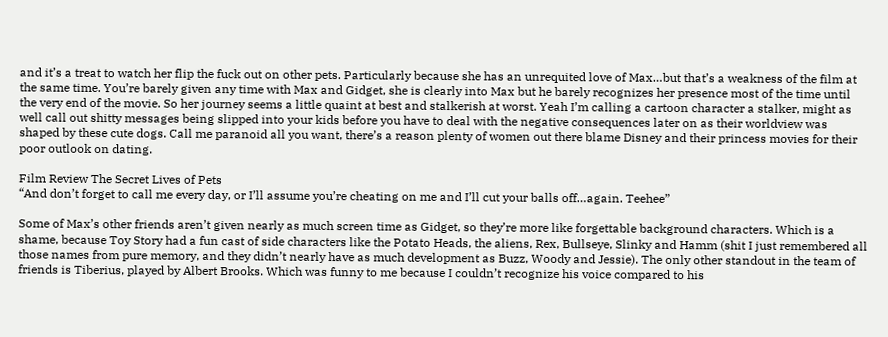and it’s a treat to watch her flip the fuck out on other pets. Particularly because she has an unrequited love of Max…but that’s a weakness of the film at the same time. You’re barely given any time with Max and Gidget, she is clearly into Max but he barely recognizes her presence most of the time until the very end of the movie. So her journey seems a little quaint at best and stalkerish at worst. Yeah I’m calling a cartoon character a stalker, might as well call out shitty messages being slipped into your kids before you have to deal with the negative consequences later on as their worldview was shaped by these cute dogs. Call me paranoid all you want, there’s a reason plenty of women out there blame Disney and their princess movies for their poor outlook on dating.

Film Review The Secret Lives of Pets
“And don’t forget to call me every day, or I’ll assume you’re cheating on me and I’ll cut your balls off…again. Teehee”

Some of Max’s other friends aren’t given nearly as much screen time as Gidget, so they’re more like forgettable background characters. Which is a shame, because Toy Story had a fun cast of side characters like the Potato Heads, the aliens, Rex, Bullseye, Slinky and Hamm (shit I just remembered all those names from pure memory, and they didn’t nearly have as much development as Buzz, Woody and Jessie). The only other standout in the team of friends is Tiberius, played by Albert Brooks. Which was funny to me because I couldn’t recognize his voice compared to his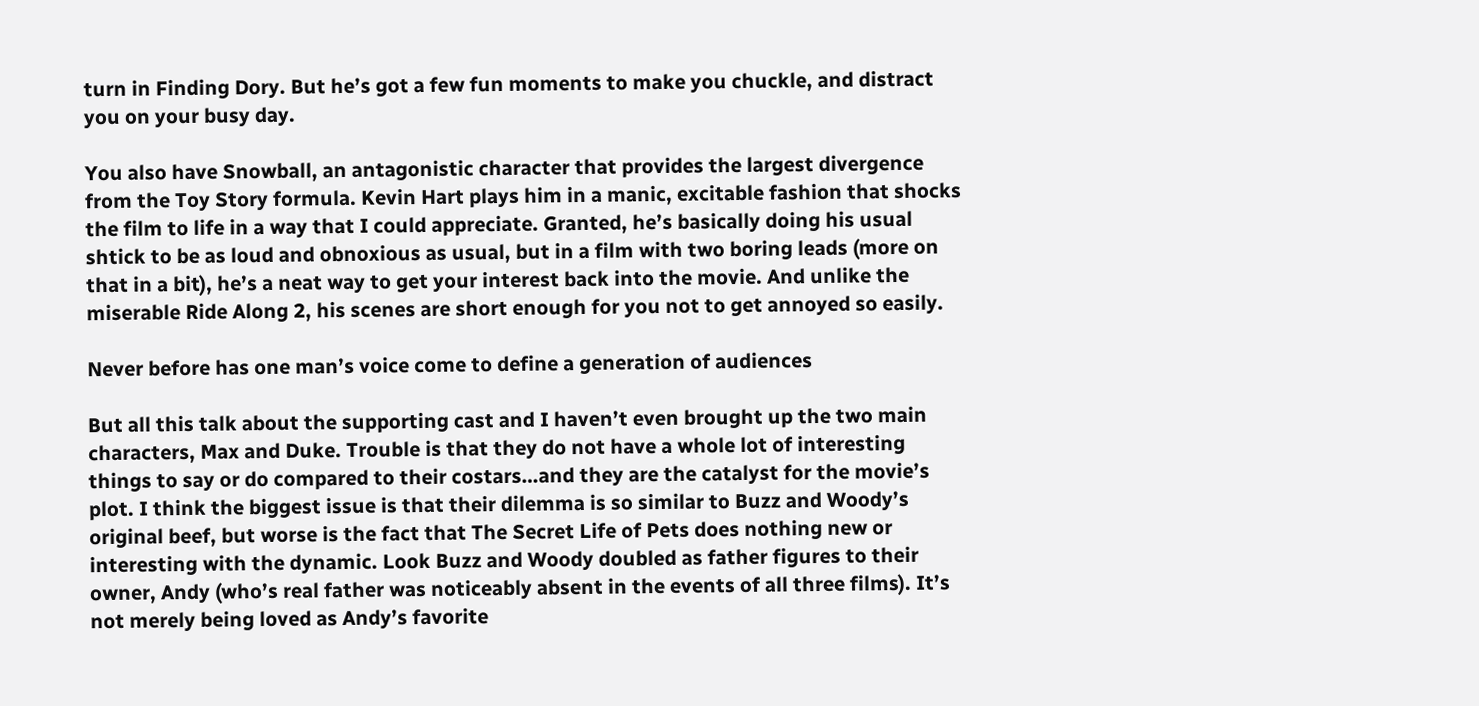turn in Finding Dory. But he’s got a few fun moments to make you chuckle, and distract you on your busy day.

You also have Snowball, an antagonistic character that provides the largest divergence from the Toy Story formula. Kevin Hart plays him in a manic, excitable fashion that shocks the film to life in a way that I could appreciate. Granted, he’s basically doing his usual shtick to be as loud and obnoxious as usual, but in a film with two boring leads (more on that in a bit), he’s a neat way to get your interest back into the movie. And unlike the miserable Ride Along 2, his scenes are short enough for you not to get annoyed so easily.

Never before has one man’s voice come to define a generation of audiences

But all this talk about the supporting cast and I haven’t even brought up the two main characters, Max and Duke. Trouble is that they do not have a whole lot of interesting things to say or do compared to their costars…and they are the catalyst for the movie’s plot. I think the biggest issue is that their dilemma is so similar to Buzz and Woody’s original beef, but worse is the fact that The Secret Life of Pets does nothing new or interesting with the dynamic. Look Buzz and Woody doubled as father figures to their owner, Andy (who’s real father was noticeably absent in the events of all three films). It’s not merely being loved as Andy’s favorite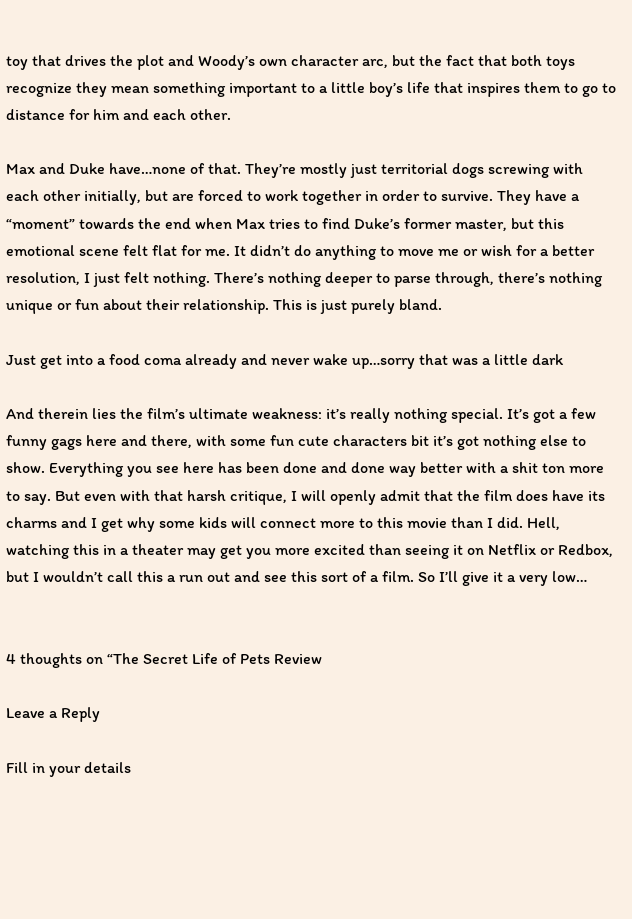toy that drives the plot and Woody’s own character arc, but the fact that both toys recognize they mean something important to a little boy’s life that inspires them to go to distance for him and each other.

Max and Duke have…none of that. They’re mostly just territorial dogs screwing with each other initially, but are forced to work together in order to survive. They have a “moment” towards the end when Max tries to find Duke’s former master, but this emotional scene felt flat for me. It didn’t do anything to move me or wish for a better resolution, I just felt nothing. There’s nothing deeper to parse through, there’s nothing unique or fun about their relationship. This is just purely bland.

Just get into a food coma already and never wake up…sorry that was a little dark

And therein lies the film’s ultimate weakness: it’s really nothing special. It’s got a few funny gags here and there, with some fun cute characters bit it’s got nothing else to show. Everything you see here has been done and done way better with a shit ton more to say. But even with that harsh critique, I will openly admit that the film does have its charms and I get why some kids will connect more to this movie than I did. Hell, watching this in a theater may get you more excited than seeing it on Netflix or Redbox, but I wouldn’t call this a run out and see this sort of a film. So I’ll give it a very low…


4 thoughts on “The Secret Life of Pets Review

Leave a Reply

Fill in your details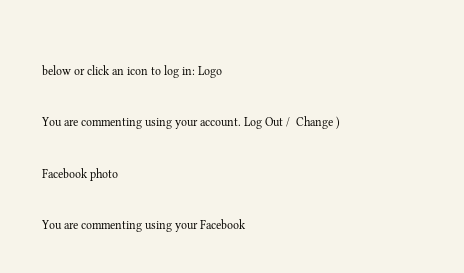below or click an icon to log in: Logo

You are commenting using your account. Log Out /  Change )

Facebook photo

You are commenting using your Facebook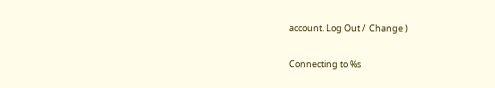account. Log Out /  Change )

Connecting to %s